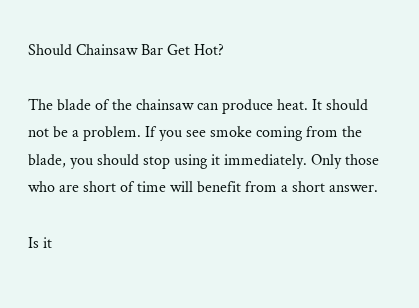Should Chainsaw Bar Get Hot?

The blade of the chainsaw can produce heat. It should not be a problem. If you see smoke coming from the blade, you should stop using it immediately. Only those who are short of time will benefit from a short answer.

Is it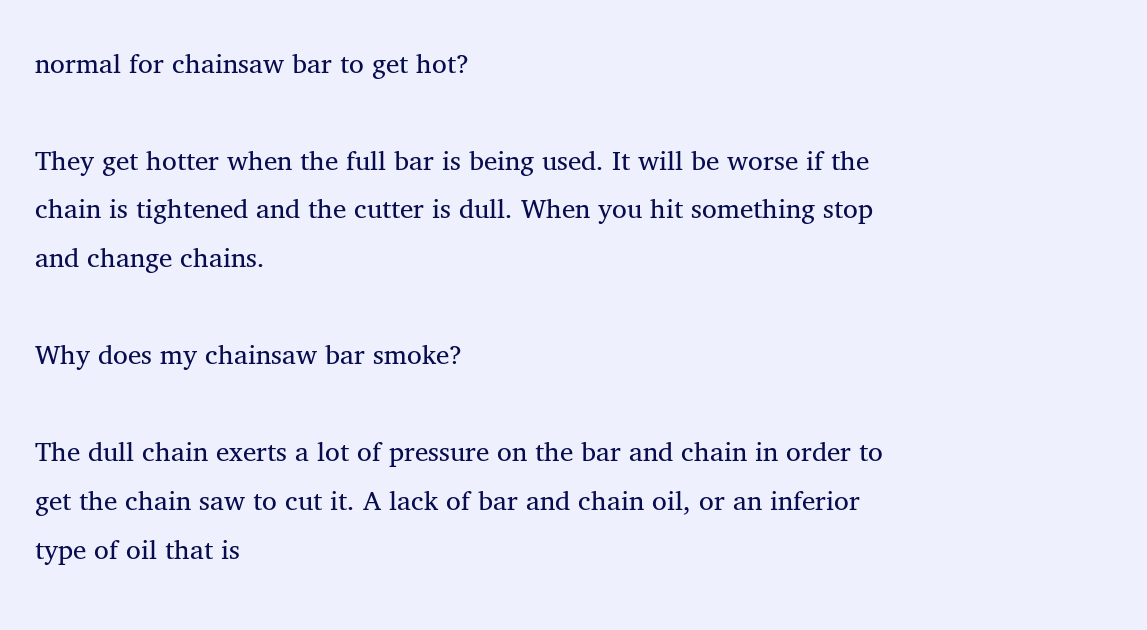normal for chainsaw bar to get hot?

They get hotter when the full bar is being used. It will be worse if the chain is tightened and the cutter is dull. When you hit something stop and change chains.

Why does my chainsaw bar smoke?

The dull chain exerts a lot of pressure on the bar and chain in order to get the chain saw to cut it. A lack of bar and chain oil, or an inferior type of oil that is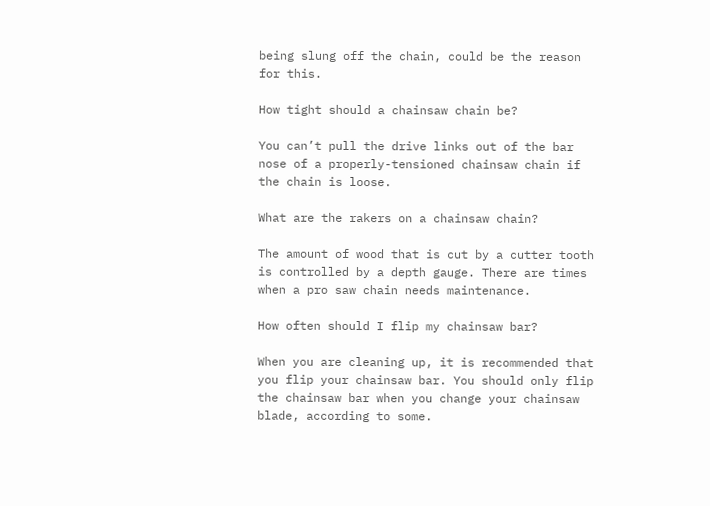being slung off the chain, could be the reason for this.

How tight should a chainsaw chain be?

You can’t pull the drive links out of the bar nose of a properly-tensioned chainsaw chain if the chain is loose.

What are the rakers on a chainsaw chain?

The amount of wood that is cut by a cutter tooth is controlled by a depth gauge. There are times when a pro saw chain needs maintenance.

How often should I flip my chainsaw bar?

When you are cleaning up, it is recommended that you flip your chainsaw bar. You should only flip the chainsaw bar when you change your chainsaw blade, according to some.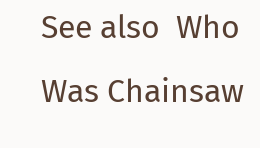See also  Who Was Chainsaw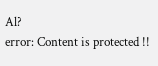Al?
error: Content is protected !!